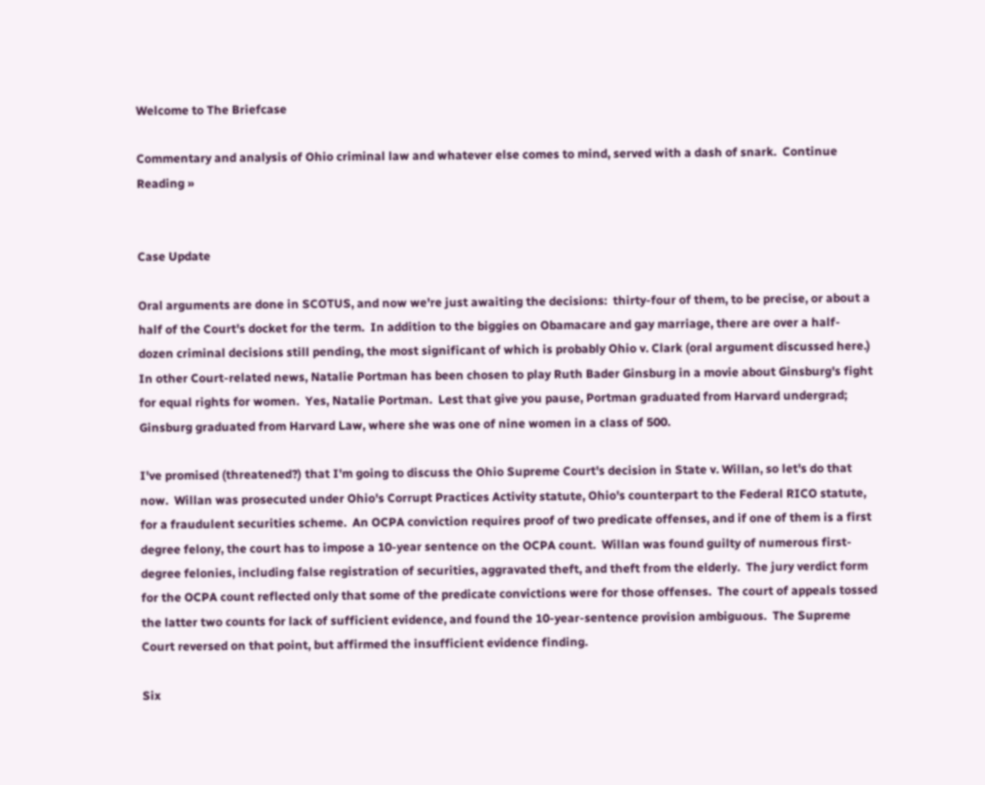Welcome to The Briefcase

Commentary and analysis of Ohio criminal law and whatever else comes to mind, served with a dash of snark.  Continue Reading »


Case Update

Oral arguments are done in SCOTUS, and now we're just awaiting the decisions:  thirty-four of them, to be precise, or about a half of the Court's docket for the term.  In addition to the biggies on Obamacare and gay marriage, there are over a half-dozen criminal decisions still pending, the most significant of which is probably Ohio v. Clark (oral argument discussed here.)  In other Court-related news, Natalie Portman has been chosen to play Ruth Bader Ginsburg in a movie about Ginsburg's fight for equal rights for women.  Yes, Natalie Portman.  Lest that give you pause, Portman graduated from Harvard undergrad; Ginsburg graduated from Harvard Law, where she was one of nine women in a class of 500.

I've promised (threatened?) that I'm going to discuss the Ohio Supreme Court's decision in State v. Willan, so let's do that now.  Willan was prosecuted under Ohio's Corrupt Practices Activity statute, Ohio's counterpart to the Federal RICO statute, for a fraudulent securities scheme.  An OCPA conviction requires proof of two predicate offenses, and if one of them is a first degree felony, the court has to impose a 10-year sentence on the OCPA count.  Willan was found guilty of numerous first-degree felonies, including false registration of securities, aggravated theft, and theft from the elderly.  The jury verdict form for the OCPA count reflected only that some of the predicate convictions were for those offenses.  The court of appeals tossed the latter two counts for lack of sufficient evidence, and found the 10-year-sentence provision ambiguous.  The Supreme Court reversed on that point, but affirmed the insufficient evidence finding.

Six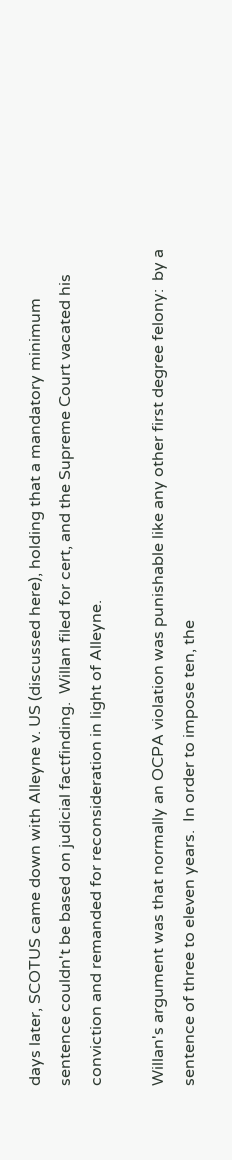days later, SCOTUS came down with Alleyne v. US (discussed here), holding that a mandatory minimum sentence couldn't be based on judicial factfinding.  Willan filed for cert, and the Supreme Court vacated his conviction and remanded for reconsideration in light of Alleyne.

Willan's argument was that normally an OCPA violation was punishable like any other first degree felony:  by a sentence of three to eleven years.  In order to impose ten, the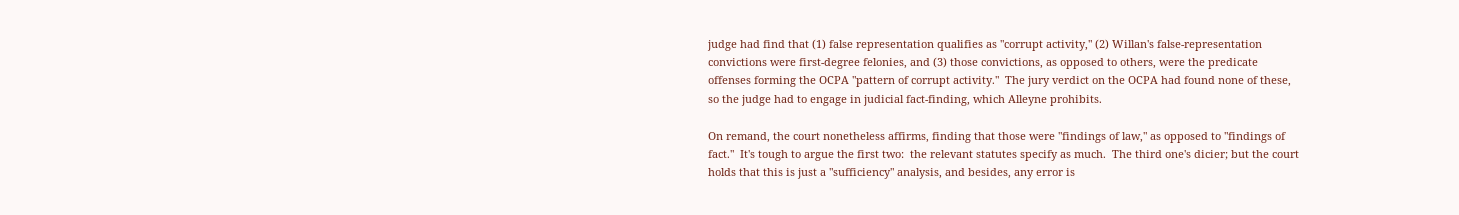judge had find that (1) false representation qualifies as "corrupt activity," (2) Willan's false-representation convictions were first-degree felonies, and (3) those convictions, as opposed to others, were the predicate offenses forming the OCPA "pattern of corrupt activity."  The jury verdict on the OCPA had found none of these, so the judge had to engage in judicial fact-finding, which Alleyne prohibits.

On remand, the court nonetheless affirms, finding that those were "findings of law," as opposed to "findings of fact."  It's tough to argue the first two:  the relevant statutes specify as much.  The third one's dicier; but the court holds that this is just a "sufficiency" analysis, and besides, any error is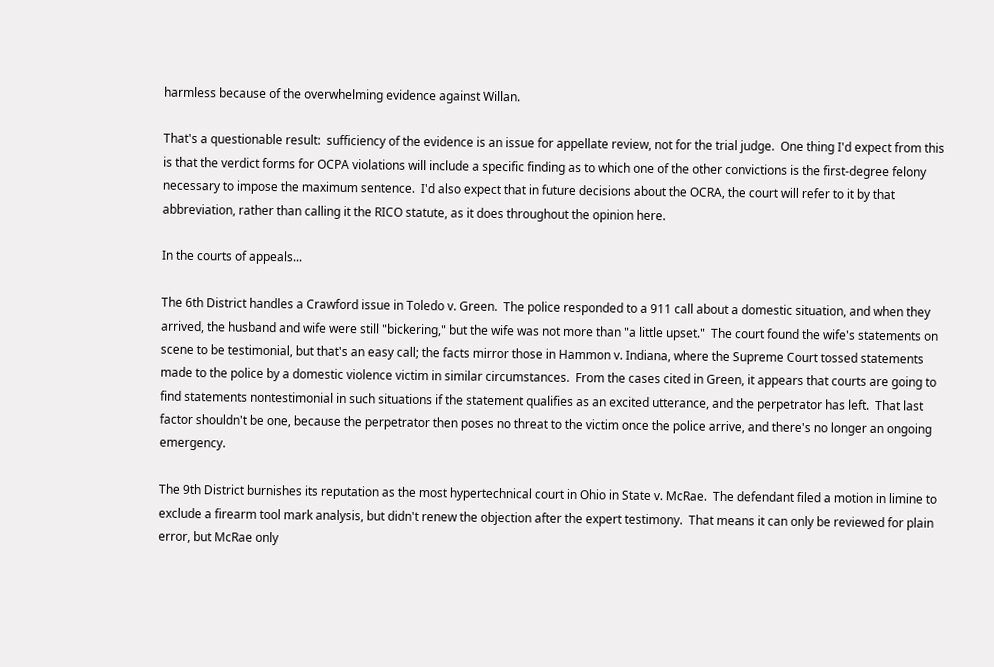harmless because of the overwhelming evidence against Willan.

That's a questionable result:  sufficiency of the evidence is an issue for appellate review, not for the trial judge.  One thing I'd expect from this is that the verdict forms for OCPA violations will include a specific finding as to which one of the other convictions is the first-degree felony necessary to impose the maximum sentence.  I'd also expect that in future decisions about the OCRA, the court will refer to it by that abbreviation, rather than calling it the RICO statute, as it does throughout the opinion here.

In the courts of appeals...

The 6th District handles a Crawford issue in Toledo v. Green.  The police responded to a 911 call about a domestic situation, and when they arrived, the husband and wife were still "bickering," but the wife was not more than "a little upset."  The court found the wife's statements on scene to be testimonial, but that's an easy call; the facts mirror those in Hammon v. Indiana, where the Supreme Court tossed statements made to the police by a domestic violence victim in similar circumstances.  From the cases cited in Green, it appears that courts are going to find statements nontestimonial in such situations if the statement qualifies as an excited utterance, and the perpetrator has left.  That last factor shouldn't be one, because the perpetrator then poses no threat to the victim once the police arrive, and there's no longer an ongoing emergency.

The 9th District burnishes its reputation as the most hypertechnical court in Ohio in State v. McRae.  The defendant filed a motion in limine to exclude a firearm tool mark analysis, but didn't renew the objection after the expert testimony.  That means it can only be reviewed for plain error, but McRae only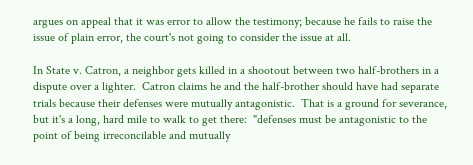argues on appeal that it was error to allow the testimony; because he fails to raise the issue of plain error, the court's not going to consider the issue at all.

In State v. Catron, a neighbor gets killed in a shootout between two half-brothers in a dispute over a lighter.  Catron claims he and the half-brother should have had separate trials because their defenses were mutually antagonistic.  That is a ground for severance, but it's a long, hard mile to walk to get there:  "defenses must be antagonistic to the point of being irreconcilable and mutually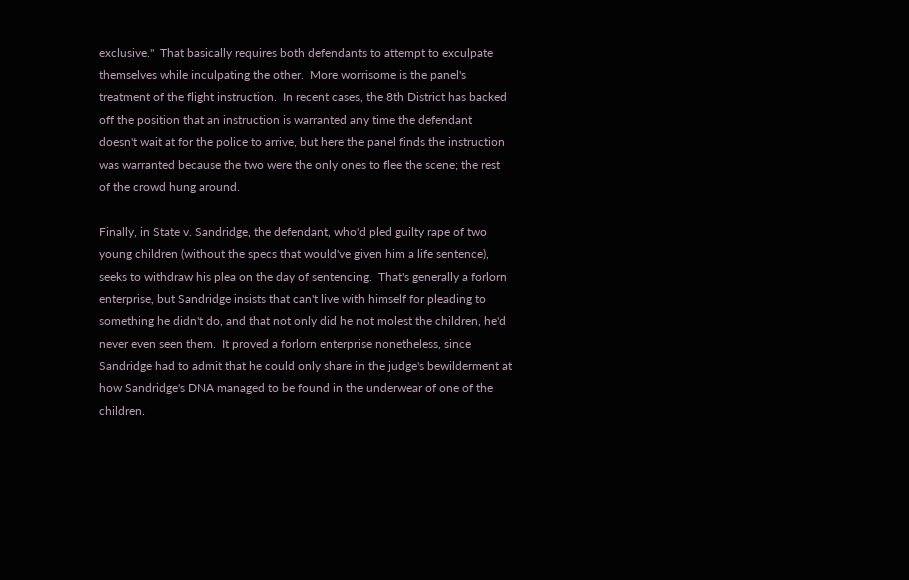exclusive."  That basically requires both defendants to attempt to exculpate themselves while inculpating the other.  More worrisome is the panel's treatment of the flight instruction.  In recent cases, the 8th District has backed off the position that an instruction is warranted any time the defendant doesn't wait at for the police to arrive, but here the panel finds the instruction was warranted because the two were the only ones to flee the scene; the rest of the crowd hung around.

Finally, in State v. Sandridge, the defendant, who'd pled guilty rape of two young children (without the specs that would've given him a life sentence), seeks to withdraw his plea on the day of sentencing.  That's generally a forlorn enterprise, but Sandridge insists that can't live with himself for pleading to something he didn't do, and that not only did he not molest the children, he'd never even seen them.  It proved a forlorn enterprise nonetheless, since Sandridge had to admit that he could only share in the judge's bewilderment at how Sandridge's DNA managed to be found in the underwear of one of the children.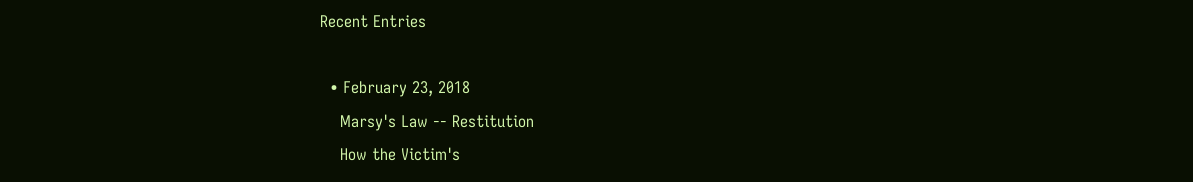Recent Entries

  • February 23, 2018
    Marsy's Law -- Restitution
    How the Victim's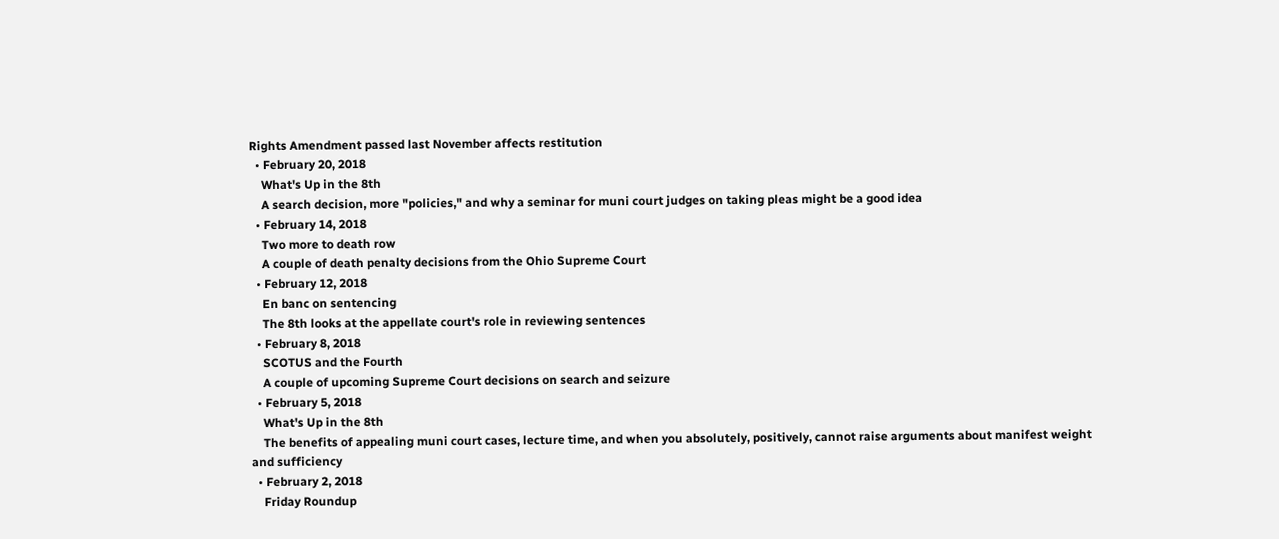Rights Amendment passed last November affects restitution
  • February 20, 2018
    What's Up in the 8th
    A search decision, more "policies," and why a seminar for muni court judges on taking pleas might be a good idea
  • February 14, 2018
    Two more to death row
    A couple of death penalty decisions from the Ohio Supreme Court
  • February 12, 2018
    En banc on sentencing
    The 8th looks at the appellate court's role in reviewing sentences
  • February 8, 2018
    SCOTUS and the Fourth
    A couple of upcoming Supreme Court decisions on search and seizure
  • February 5, 2018
    What's Up in the 8th
    The benefits of appealing muni court cases, lecture time, and when you absolutely, positively, cannot raise arguments about manifest weight and sufficiency
  • February 2, 2018
    Friday Roundup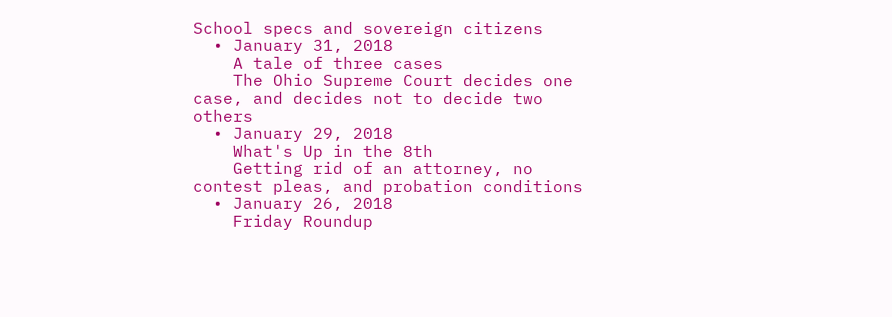School specs and sovereign citizens
  • January 31, 2018
    A tale of three cases
    The Ohio Supreme Court decides one case, and decides not to decide two others
  • January 29, 2018
    What's Up in the 8th
    Getting rid of an attorney, no contest pleas, and probation conditions
  • January 26, 2018
    Friday Roundup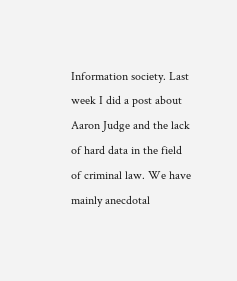Information society. Last week I did a post about Aaron Judge and the lack of hard data in the field of criminal law. We have mainly anecdotal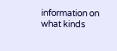information on what kinds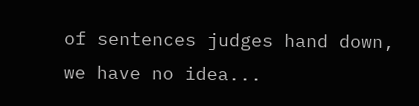of sentences judges hand down, we have no idea...